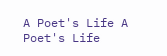A Poet's Life A Poet's Life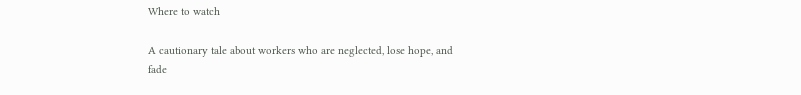Where to watch

A cautionary tale about workers who are neglected, lose hope, and fade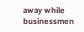away while businessmen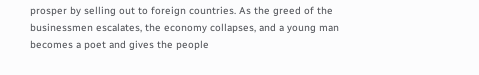prosper by selling out to foreign countries. As the greed of the businessmen escalates, the economy collapses, and a young man becomes a poet and gives the people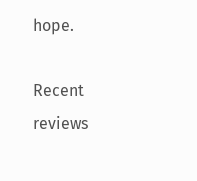hope.

Recent reviews